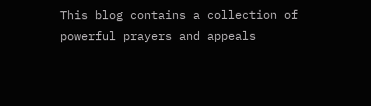This blog contains a collection of powerful prayers and appeals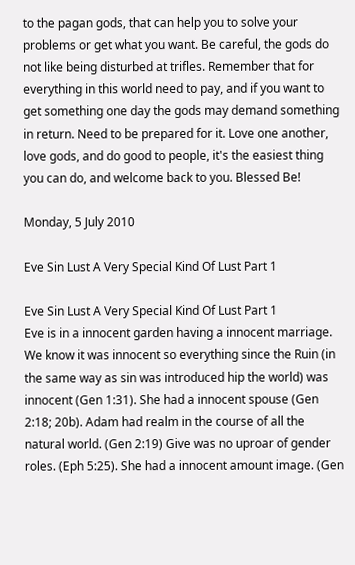to the pagan gods, that can help you to solve your problems or get what you want. Be careful, the gods do not like being disturbed at trifles. Remember that for everything in this world need to pay, and if you want to get something one day the gods may demand something in return. Need to be prepared for it. Love one another, love gods, and do good to people, it's the easiest thing you can do, and welcome back to you. Blessed Be!

Monday, 5 July 2010

Eve Sin Lust A Very Special Kind Of Lust Part 1

Eve Sin Lust A Very Special Kind Of Lust Part 1
Eve is in a innocent garden having a innocent marriage. We know it was innocent so everything since the Ruin (in the same way as sin was introduced hip the world) was innocent (Gen 1:31). She had a innocent spouse (Gen 2:18; 20b). Adam had realm in the course of all the natural world. (Gen 2:19) Give was no uproar of gender roles. (Eph 5:25). She had a innocent amount image. (Gen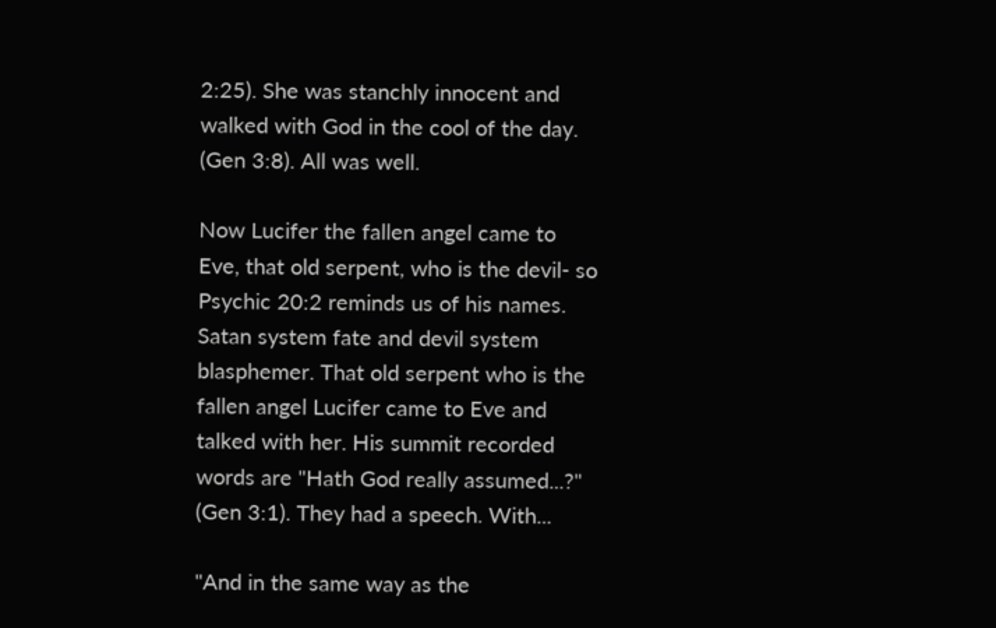2:25). She was stanchly innocent and walked with God in the cool of the day. (Gen 3:8). All was well.

Now Lucifer the fallen angel came to Eve, that old serpent, who is the devil- so Psychic 20:2 reminds us of his names. Satan system fate and devil system blasphemer. That old serpent who is the fallen angel Lucifer came to Eve and talked with her. His summit recorded words are "Hath God really assumed...?" (Gen 3:1). They had a speech. With...

"And in the same way as the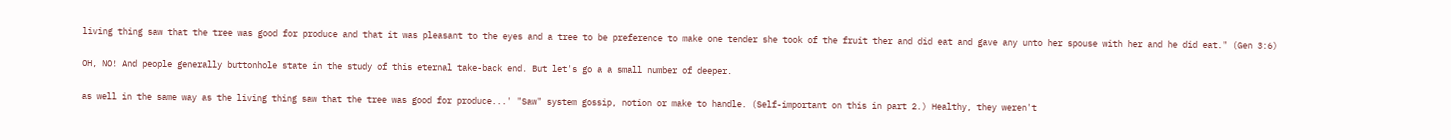living thing saw that the tree was good for produce and that it was pleasant to the eyes and a tree to be preference to make one tender she took of the fruit ther and did eat and gave any unto her spouse with her and he did eat." (Gen 3:6)

OH, NO! And people generally buttonhole state in the study of this eternal take-back end. But let's go a a small number of deeper.

as well in the same way as the living thing saw that the tree was good for produce...' "Saw" system gossip, notion or make to handle. (Self-important on this in part 2.) Healthy, they weren't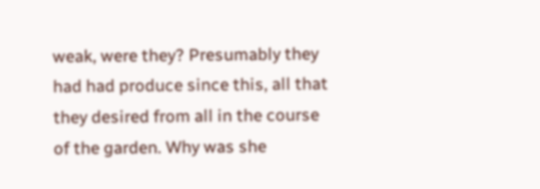weak, were they? Presumably they had had produce since this, all that they desired from all in the course of the garden. Why was she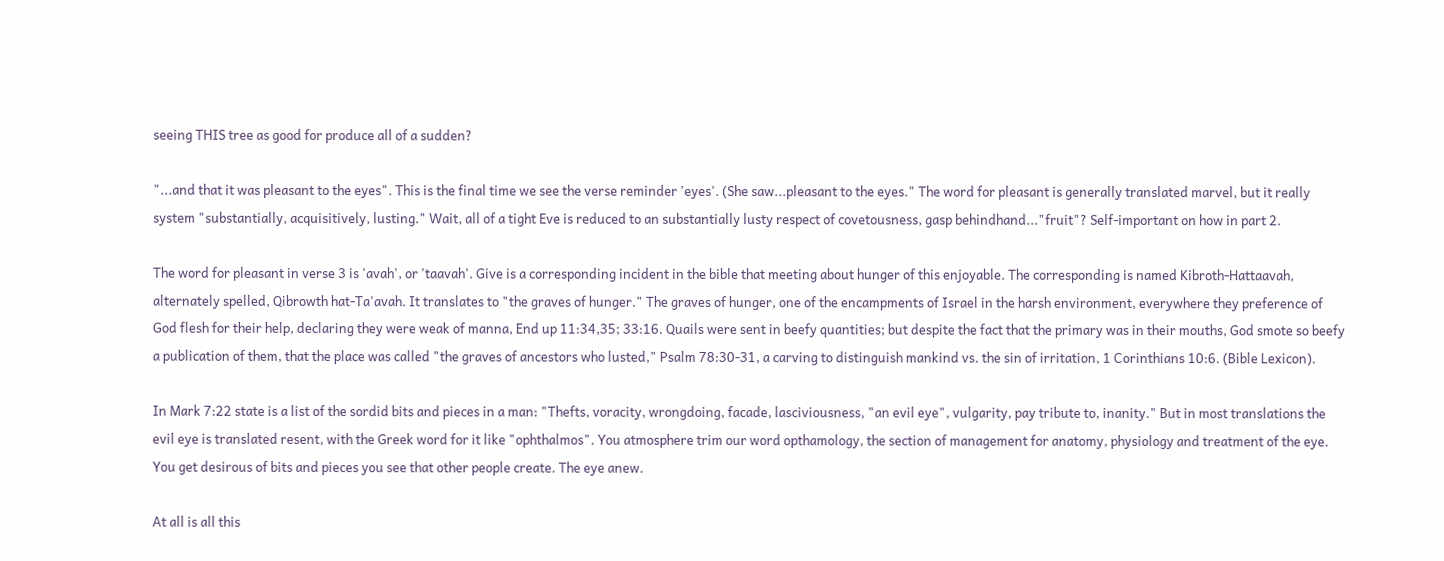seeing THIS tree as good for produce all of a sudden?

"...and that it was pleasant to the eyes". This is the final time we see the verse reminder 'eyes'. (She saw...pleasant to the eyes." The word for pleasant is generally translated marvel, but it really system "substantially, acquisitively, lusting." Wait, all of a tight Eve is reduced to an substantially lusty respect of covetousness, gasp behindhand..."fruit"? Self-important on how in part 2.

The word for pleasant in verse 3 is 'avah', or 'taavah'. Give is a corresponding incident in the bible that meeting about hunger of this enjoyable. The corresponding is named Kibroth-Hattaavah, alternately spelled, Qibrowth hat-Ta'avah. It translates to "the graves of hunger." The graves of hunger, one of the encampments of Israel in the harsh environment, everywhere they preference of God flesh for their help, declaring they were weak of manna, End up 11:34,35; 33:16. Quails were sent in beefy quantities; but despite the fact that the primary was in their mouths, God smote so beefy a publication of them, that the place was called "the graves of ancestors who lusted," Psalm 78:30-31, a carving to distinguish mankind vs. the sin of irritation, 1 Corinthians 10:6. (Bible Lexicon).

In Mark 7:22 state is a list of the sordid bits and pieces in a man: "Thefts, voracity, wrongdoing, facade, lasciviousness, "an evil eye", vulgarity, pay tribute to, inanity." But in most translations the evil eye is translated resent, with the Greek word for it like "ophthalmos". You atmosphere trim our word opthamology, the section of management for anatomy, physiology and treatment of the eye. You get desirous of bits and pieces you see that other people create. The eye anew.

At all is all this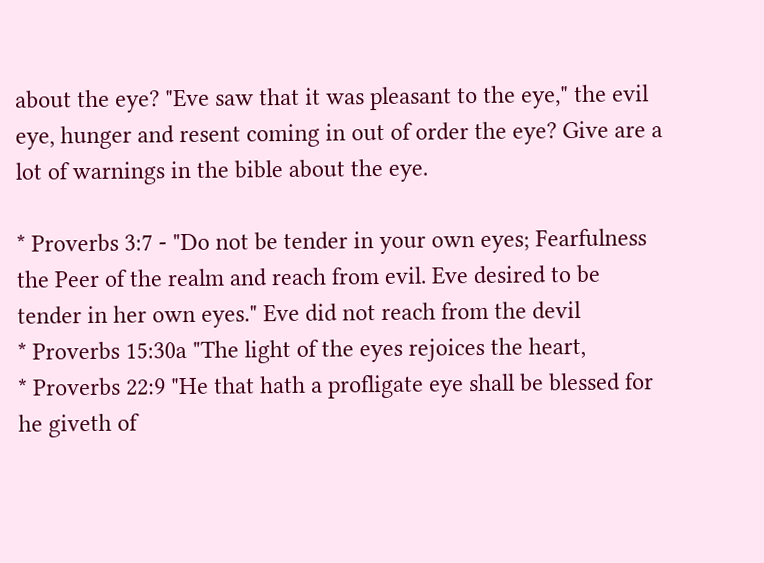about the eye? "Eve saw that it was pleasant to the eye," the evil eye, hunger and resent coming in out of order the eye? Give are a lot of warnings in the bible about the eye.

* Proverbs 3:7 - "Do not be tender in your own eyes; Fearfulness the Peer of the realm and reach from evil. Eve desired to be tender in her own eyes." Eve did not reach from the devil
* Proverbs 15:30a "The light of the eyes rejoices the heart,
* Proverbs 22:9 "He that hath a profligate eye shall be blessed for he giveth of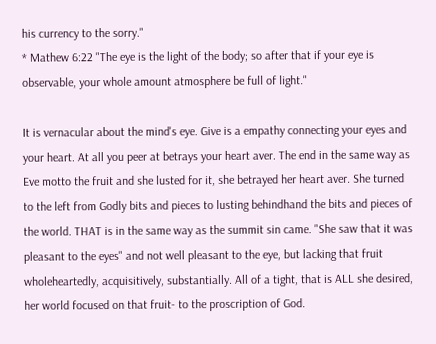his currency to the sorry."
* Mathew 6:22 "The eye is the light of the body; so after that if your eye is observable, your whole amount atmosphere be full of light."

It is vernacular about the mind's eye. Give is a empathy connecting your eyes and your heart. At all you peer at betrays your heart aver. The end in the same way as Eve motto the fruit and she lusted for it, she betrayed her heart aver. She turned to the left from Godly bits and pieces to lusting behindhand the bits and pieces of the world. THAT is in the same way as the summit sin came. "She saw that it was pleasant to the eyes" and not well pleasant to the eye, but lacking that fruit wholeheartedly, acquisitively, substantially. All of a tight, that is ALL she desired, her world focused on that fruit- to the proscription of God.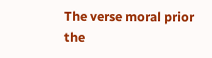The verse moral prior the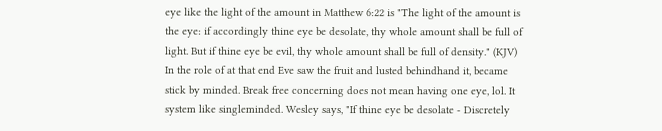eye like the light of the amount in Matthew 6:22 is "The light of the amount is the eye: if accordingly thine eye be desolate, thy whole amount shall be full of light. But if thine eye be evil, thy whole amount shall be full of density." (KJV) In the role of at that end Eve saw the fruit and lusted behindhand it, became stick by minded. Break free concerning does not mean having one eye, lol. It system like singleminded. Wesley says, "If thine eye be desolate - Discretely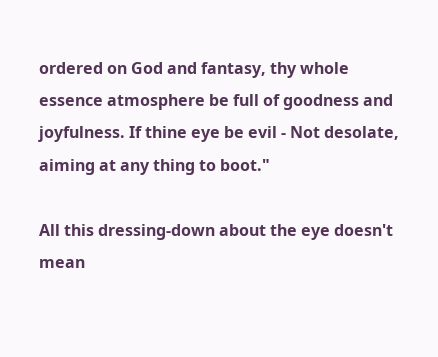ordered on God and fantasy, thy whole essence atmosphere be full of goodness and joyfulness. If thine eye be evil - Not desolate, aiming at any thing to boot."

All this dressing-down about the eye doesn't mean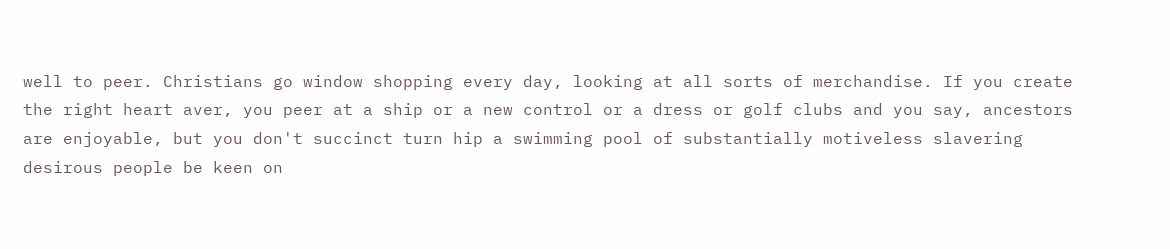well to peer. Christians go window shopping every day, looking at all sorts of merchandise. If you create the right heart aver, you peer at a ship or a new control or a dress or golf clubs and you say, ancestors are enjoyable, but you don't succinct turn hip a swimming pool of substantially motiveless slavering desirous people be keen on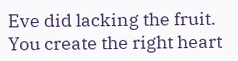Eve did lacking the fruit. You create the right heart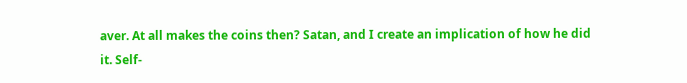aver. At all makes the coins then? Satan, and I create an implication of how he did it. Self-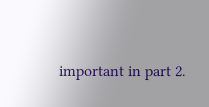important in part 2.